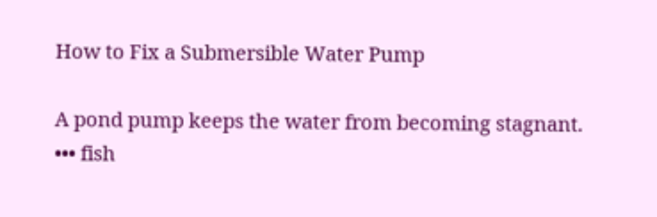How to Fix a Submersible Water Pump

A pond pump keeps the water from becoming stagnant.
••• fish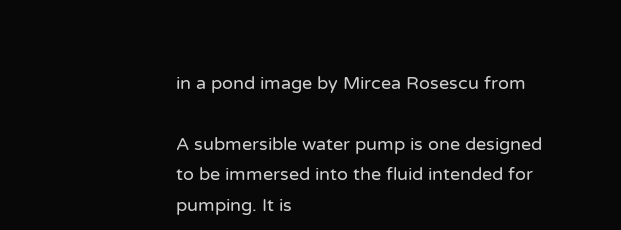in a pond image by Mircea Rosescu from

A submersible water pump is one designed to be immersed into the fluid intended for pumping. It is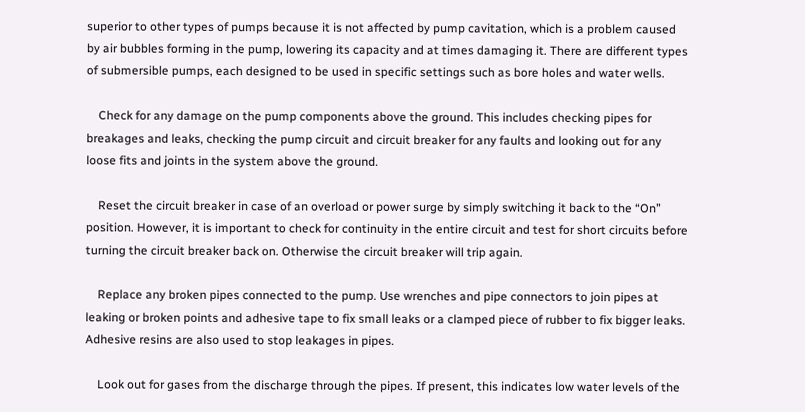superior to other types of pumps because it is not affected by pump cavitation, which is a problem caused by air bubbles forming in the pump, lowering its capacity and at times damaging it. There are different types of submersible pumps, each designed to be used in specific settings such as bore holes and water wells.

    Check for any damage on the pump components above the ground. This includes checking pipes for breakages and leaks, checking the pump circuit and circuit breaker for any faults and looking out for any loose fits and joints in the system above the ground.

    Reset the circuit breaker in case of an overload or power surge by simply switching it back to the “On” position. However, it is important to check for continuity in the entire circuit and test for short circuits before turning the circuit breaker back on. Otherwise the circuit breaker will trip again.

    Replace any broken pipes connected to the pump. Use wrenches and pipe connectors to join pipes at leaking or broken points and adhesive tape to fix small leaks or a clamped piece of rubber to fix bigger leaks. Adhesive resins are also used to stop leakages in pipes.

    Look out for gases from the discharge through the pipes. If present, this indicates low water levels of the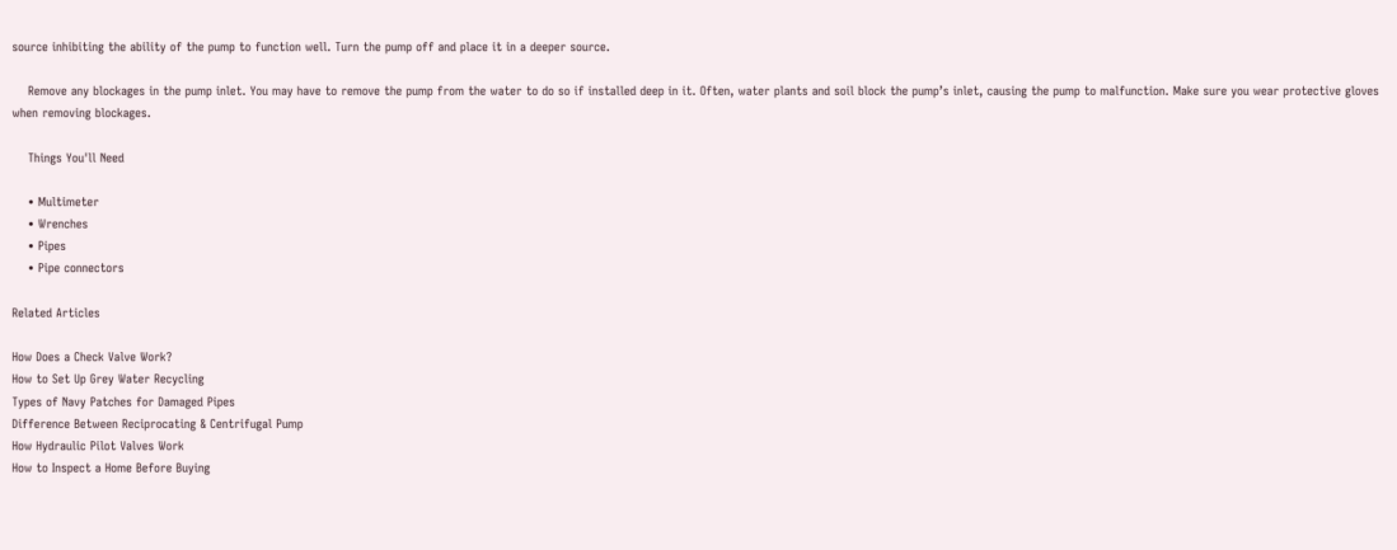source inhibiting the ability of the pump to function well. Turn the pump off and place it in a deeper source.

    Remove any blockages in the pump inlet. You may have to remove the pump from the water to do so if installed deep in it. Often, water plants and soil block the pump’s inlet, causing the pump to malfunction. Make sure you wear protective gloves when removing blockages.

    Things You'll Need

    • Multimeter
    • Wrenches
    • Pipes
    • Pipe connectors

Related Articles

How Does a Check Valve Work?
How to Set Up Grey Water Recycling
Types of Navy Patches for Damaged Pipes
Difference Between Reciprocating & Centrifugal Pump
How Hydraulic Pilot Valves Work
How to Inspect a Home Before Buying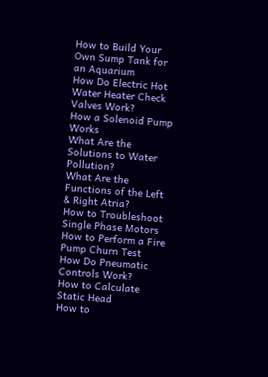How to Build Your Own Sump Tank for an Aquarium
How Do Electric Hot Water Heater Check Valves Work?
How a Solenoid Pump Works
What Are the Solutions to Water Pollution?
What Are the Functions of the Left & Right Atria?
How to Troubleshoot Single Phase Motors
How to Perform a Fire Pump Churn Test
How Do Pneumatic Controls Work?
How to Calculate Static Head
How to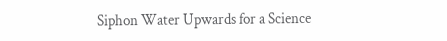Siphon Water Upwards for a Science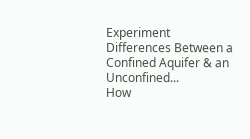Experiment
Differences Between a Confined Aquifer & an Unconfined...
How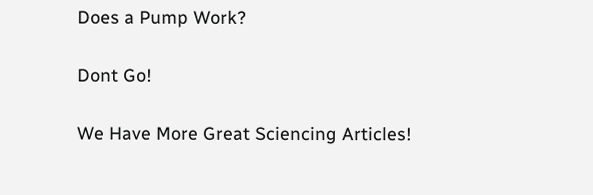Does a Pump Work?

Dont Go!

We Have More Great Sciencing Articles!